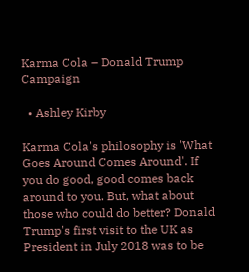Karma Cola – Donald Trump Campaign

  • Ashley Kirby

Karma Cola's philosophy is 'What Goes Around Comes Around'. If you do good, good comes back around to you. But, what about those who could do better? Donald Trump's first visit to the UK as President in July 2018 was to be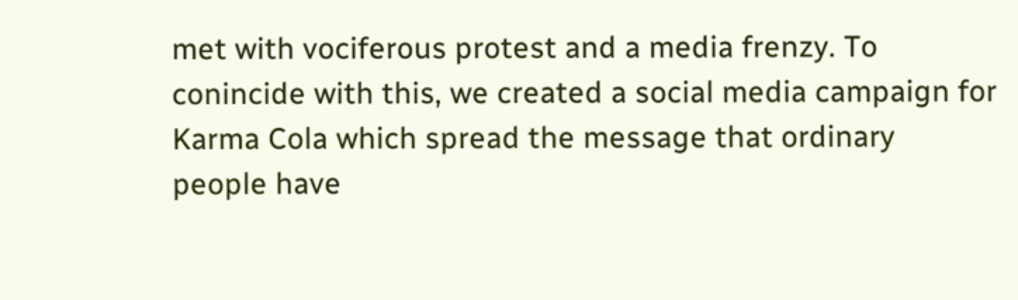met with vociferous protest and a media frenzy. To conincide with this, we created a social media campaign for Karma Cola which spread the message that ordinary people have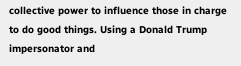collective power to influence those in charge to do good things. Using a Donald Trump impersonator and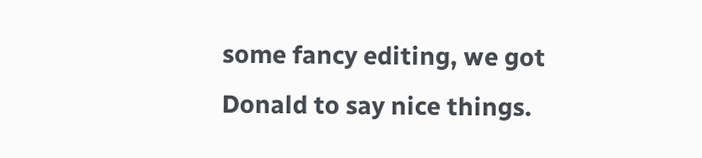some fancy editing, we got Donald to say nice things.